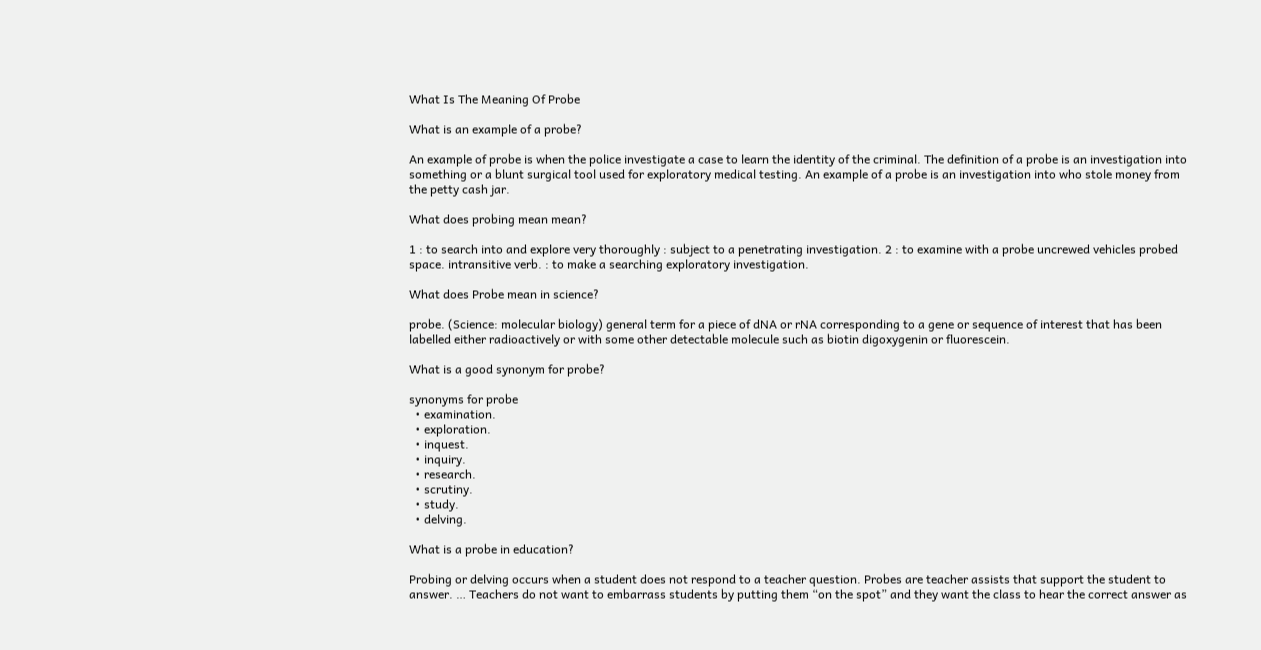What Is The Meaning Of Probe

What is an example of a probe?

An example of probe is when the police investigate a case to learn the identity of the criminal. The definition of a probe is an investigation into something or a blunt surgical tool used for exploratory medical testing. An example of a probe is an investigation into who stole money from the petty cash jar.

What does probing mean mean?

1 : to search into and explore very thoroughly : subject to a penetrating investigation. 2 : to examine with a probe uncrewed vehicles probed space. intransitive verb. : to make a searching exploratory investigation.

What does Probe mean in science?

probe. (Science: molecular biology) general term for a piece of dNA or rNA corresponding to a gene or sequence of interest that has been labelled either radioactively or with some other detectable molecule such as biotin digoxygenin or fluorescein.

What is a good synonym for probe?

synonyms for probe
  • examination.
  • exploration.
  • inquest.
  • inquiry.
  • research.
  • scrutiny.
  • study.
  • delving.

What is a probe in education?

Probing or delving occurs when a student does not respond to a teacher question. Probes are teacher assists that support the student to answer. … Teachers do not want to embarrass students by putting them “on the spot” and they want the class to hear the correct answer as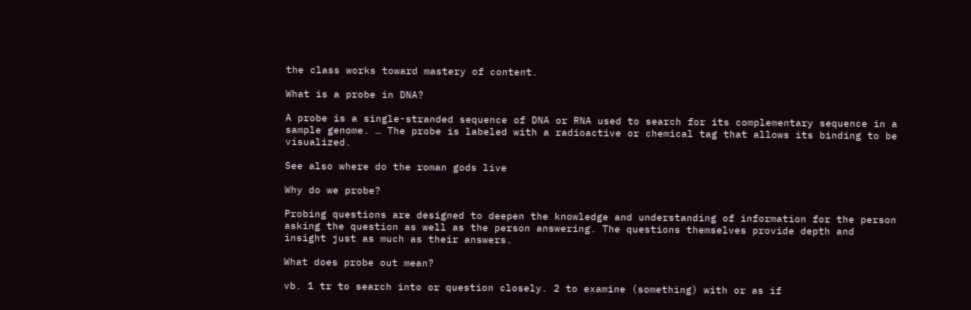the class works toward mastery of content.

What is a probe in DNA?

A probe is a single-stranded sequence of DNA or RNA used to search for its complementary sequence in a sample genome. … The probe is labeled with a radioactive or chemical tag that allows its binding to be visualized.

See also where do the roman gods live

Why do we probe?

Probing questions are designed to deepen the knowledge and understanding of information for the person asking the question as well as the person answering. The questions themselves provide depth and insight just as much as their answers.

What does probe out mean?

vb. 1 tr to search into or question closely. 2 to examine (something) with or as if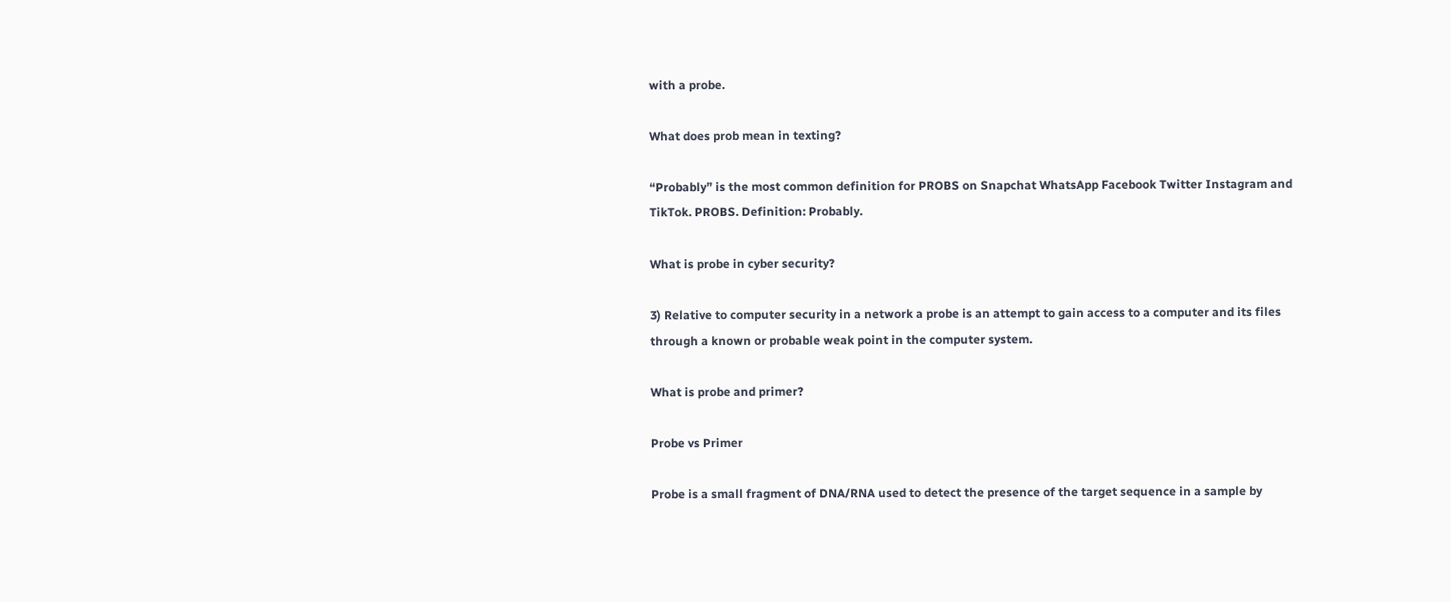with a probe.

What does prob mean in texting?

“Probably” is the most common definition for PROBS on Snapchat WhatsApp Facebook Twitter Instagram and TikTok. PROBS. Definition: Probably.

What is probe in cyber security?

3) Relative to computer security in a network a probe is an attempt to gain access to a computer and its files through a known or probable weak point in the computer system.

What is probe and primer?

Probe vs Primer

Probe is a small fragment of DNA/RNA used to detect the presence of the target sequence in a sample by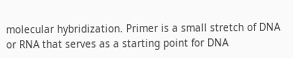molecular hybridization. Primer is a small stretch of DNA or RNA that serves as a starting point for DNA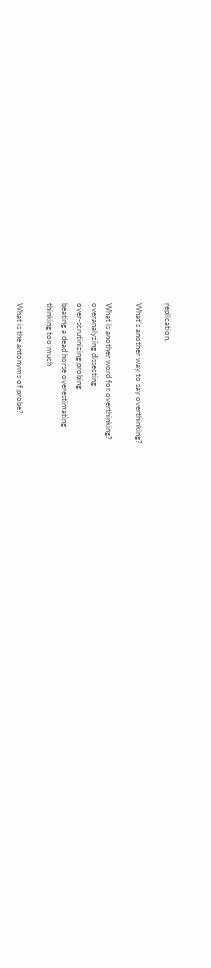replication.

What’s another way to say overthinking?

What is another word for overthinking?
overanalyzing dissecting
over-scrutinizing probing
beating a dead horse overestimating
thinking too much

What is the antonyms of probe?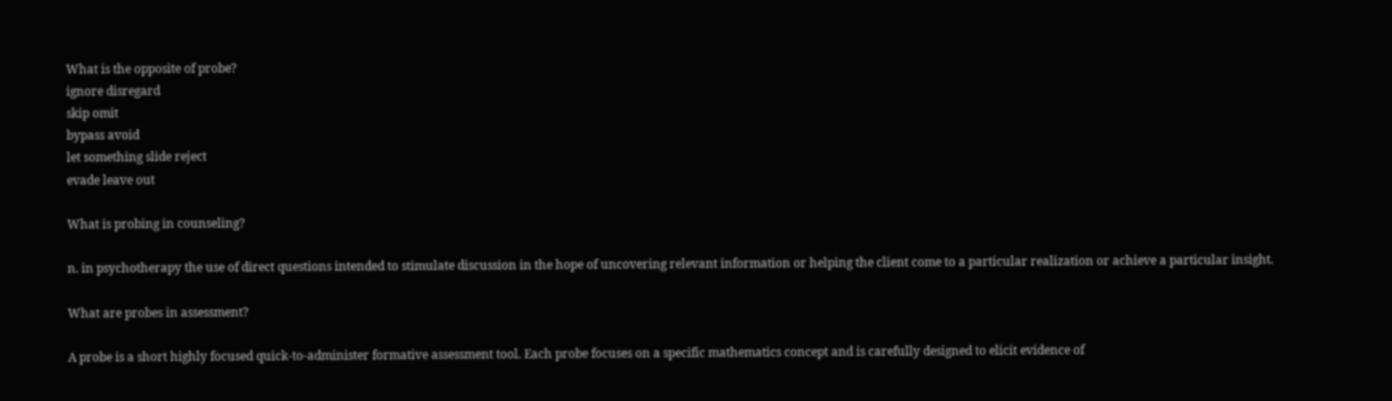What is the opposite of probe?
ignore disregard
skip omit
bypass avoid
let something slide reject
evade leave out

What is probing in counseling?

n. in psychotherapy the use of direct questions intended to stimulate discussion in the hope of uncovering relevant information or helping the client come to a particular realization or achieve a particular insight.

What are probes in assessment?

A probe is a short highly focused quick-to-administer formative assessment tool. Each probe focuses on a specific mathematics concept and is carefully designed to elicit evidence of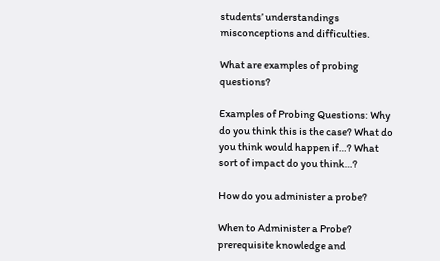students’ understandings misconceptions and difficulties.

What are examples of probing questions?

Examples of Probing Questions: Why do you think this is the case? What do you think would happen if…? What sort of impact do you think…?

How do you administer a probe?

When to Administer a Probe? prerequisite knowledge and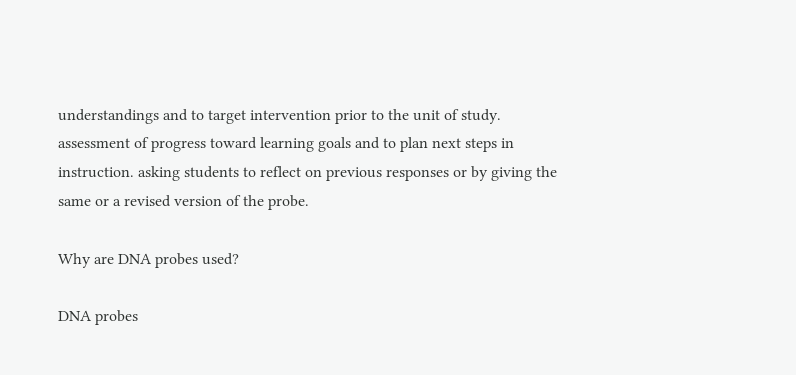understandings and to target intervention prior to the unit of study. assessment of progress toward learning goals and to plan next steps in instruction. asking students to reflect on previous responses or by giving the same or a revised version of the probe.

Why are DNA probes used?

DNA probes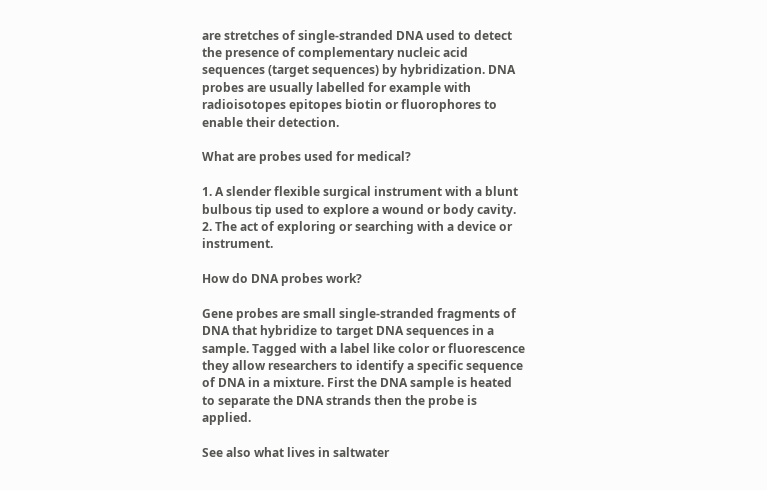are stretches of single-stranded DNA used to detect the presence of complementary nucleic acid sequences (target sequences) by hybridization. DNA probes are usually labelled for example with radioisotopes epitopes biotin or fluorophores to enable their detection.

What are probes used for medical?

1. A slender flexible surgical instrument with a blunt bulbous tip used to explore a wound or body cavity. 2. The act of exploring or searching with a device or instrument.

How do DNA probes work?

Gene probes are small single-stranded fragments of DNA that hybridize to target DNA sequences in a sample. Tagged with a label like color or fluorescence they allow researchers to identify a specific sequence of DNA in a mixture. First the DNA sample is heated to separate the DNA strands then the probe is applied.

See also what lives in saltwater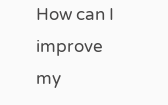How can I improve my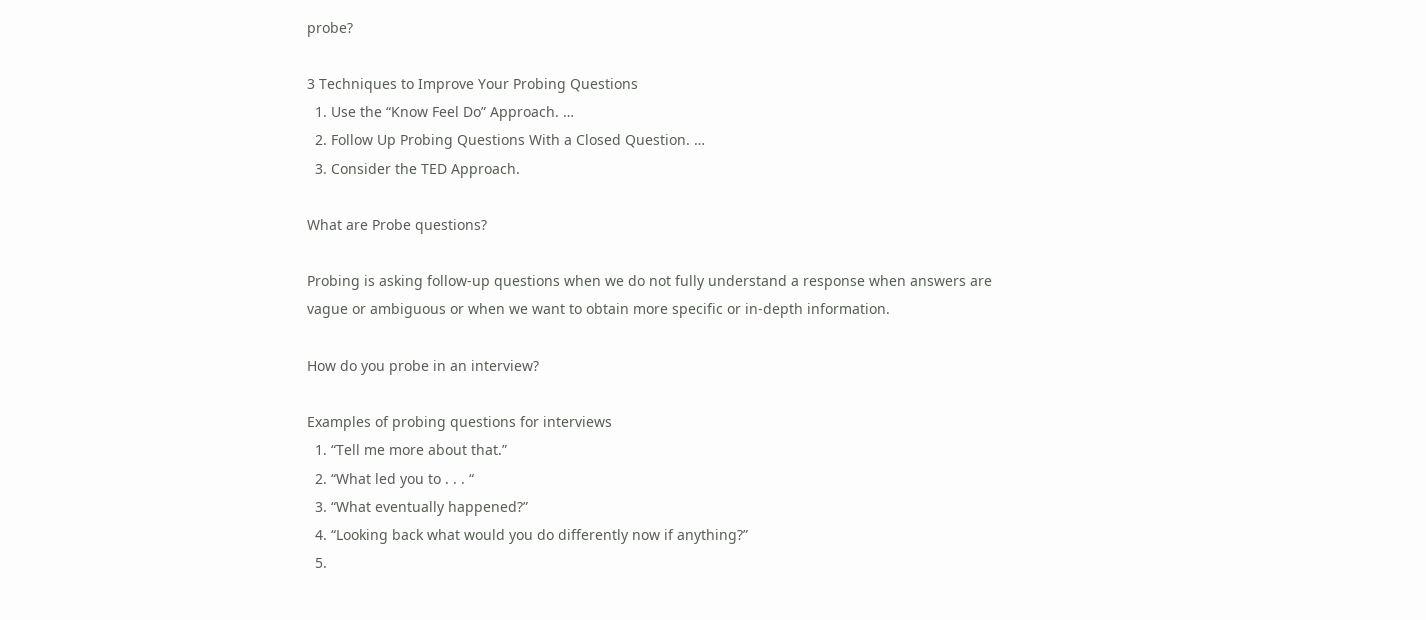probe?

3 Techniques to Improve Your Probing Questions
  1. Use the “Know Feel Do” Approach. …
  2. Follow Up Probing Questions With a Closed Question. …
  3. Consider the TED Approach.

What are Probe questions?

Probing is asking follow-up questions when we do not fully understand a response when answers are vague or ambiguous or when we want to obtain more specific or in-depth information.

How do you probe in an interview?

Examples of probing questions for interviews
  1. “Tell me more about that.”
  2. “What led you to . . . “
  3. “What eventually happened?”
  4. “Looking back what would you do differently now if anything?”
  5.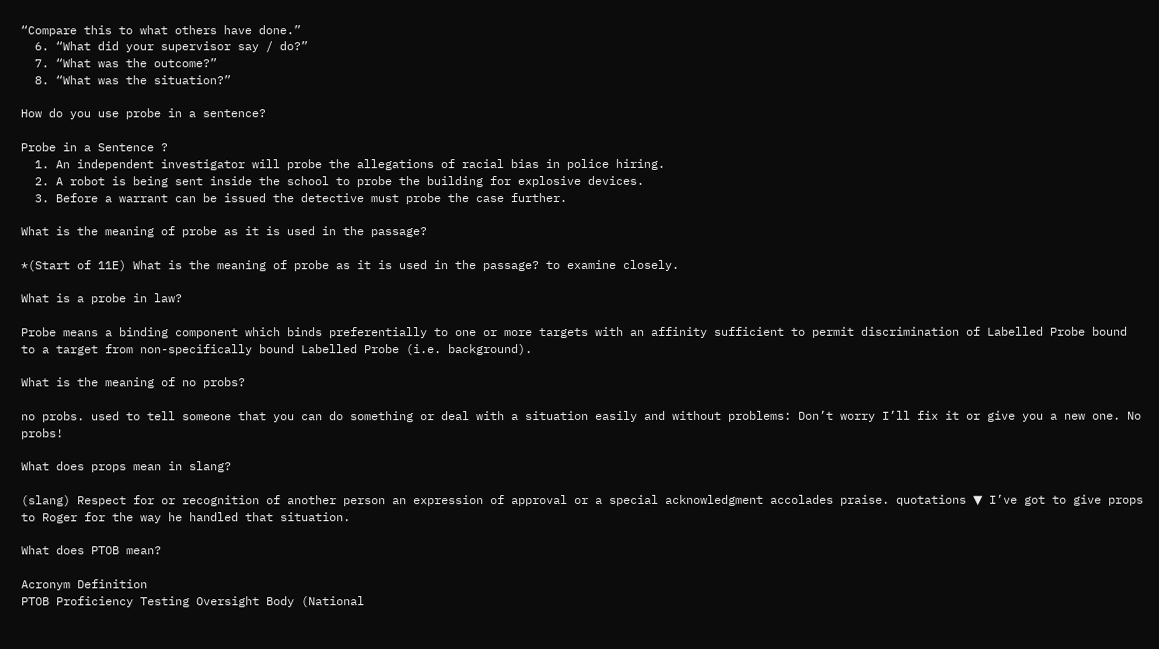“Compare this to what others have done.”
  6. “What did your supervisor say / do?”
  7. “What was the outcome?”
  8. “What was the situation?”

How do you use probe in a sentence?

Probe in a Sentence ?
  1. An independent investigator will probe the allegations of racial bias in police hiring.
  2. A robot is being sent inside the school to probe the building for explosive devices.
  3. Before a warrant can be issued the detective must probe the case further.

What is the meaning of probe as it is used in the passage?

*(Start of 11E) What is the meaning of probe as it is used in the passage? to examine closely.

What is a probe in law?

Probe means a binding component which binds preferentially to one or more targets with an affinity sufficient to permit discrimination of Labelled Probe bound to a target from non-specifically bound Labelled Probe (i.e. background).

What is the meaning of no probs?

no probs. used to tell someone that you can do something or deal with a situation easily and without problems: Don’t worry I’ll fix it or give you a new one. No probs!

What does props mean in slang?

(slang) Respect for or recognition of another person an expression of approval or a special acknowledgment accolades praise. quotations ▼ I’ve got to give props to Roger for the way he handled that situation.

What does PTOB mean?

Acronym Definition
PTOB Proficiency Testing Oversight Body (National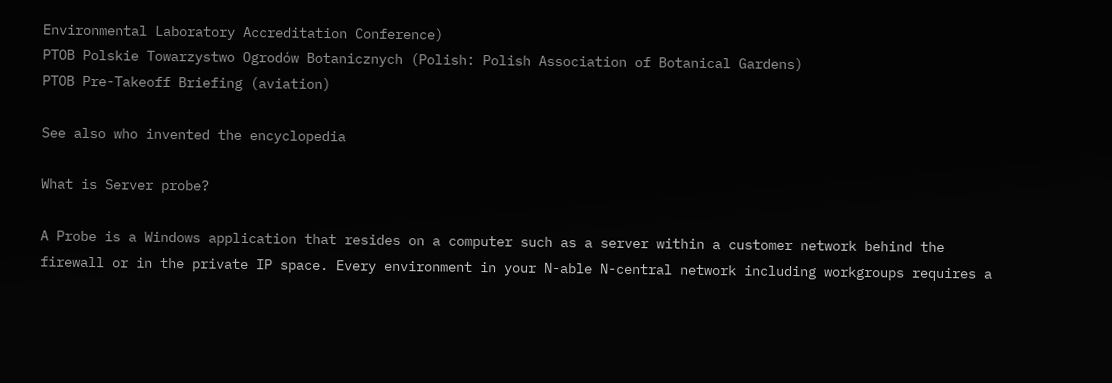Environmental Laboratory Accreditation Conference)
PTOB Polskie Towarzystwo Ogrodów Botanicznych (Polish: Polish Association of Botanical Gardens)
PTOB Pre-Takeoff Briefing (aviation)

See also who invented the encyclopedia

What is Server probe?

A Probe is a Windows application that resides on a computer such as a server within a customer network behind the firewall or in the private IP space. Every environment in your N-able N-central network including workgroups requires a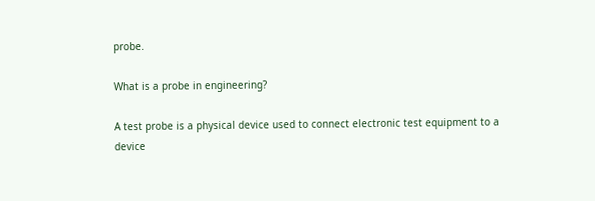probe.

What is a probe in engineering?

A test probe is a physical device used to connect electronic test equipment to a device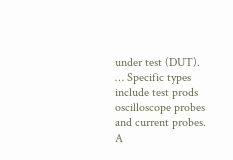under test (DUT). … Specific types include test prods oscilloscope probes and current probes. A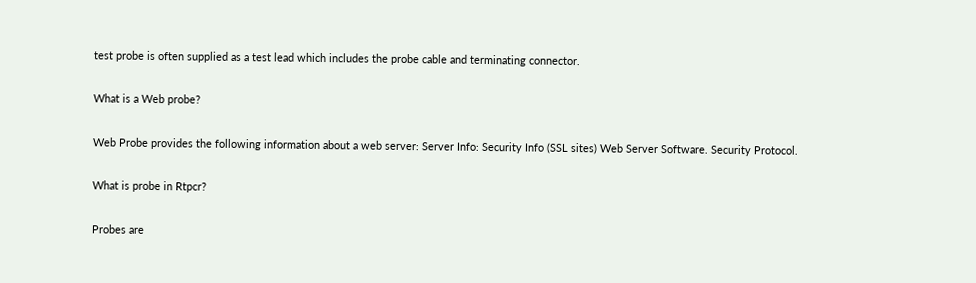test probe is often supplied as a test lead which includes the probe cable and terminating connector.

What is a Web probe?

Web Probe provides the following information about a web server: Server Info: Security Info (SSL sites) Web Server Software. Security Protocol.

What is probe in Rtpcr?

Probes are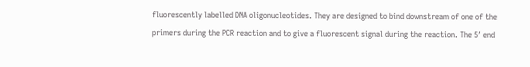fluorescently labelled DNA oligonucleotides. They are designed to bind downstream of one of the primers during the PCR reaction and to give a fluorescent signal during the reaction. The 5′ end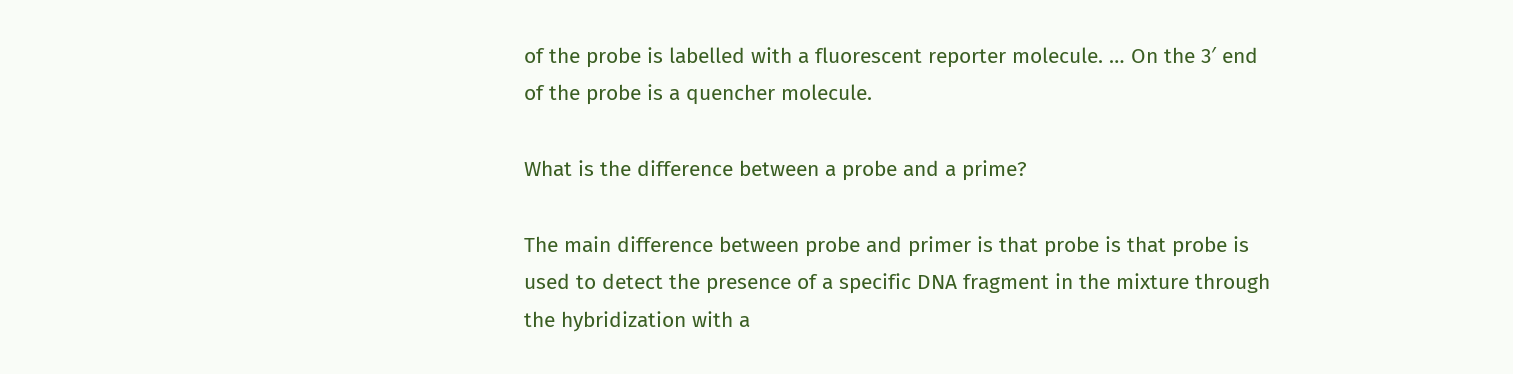of the probe is labelled with a fluorescent reporter molecule. … On the 3′ end of the probe is a quencher molecule.

What is the difference between a probe and a prime?

The main difference between probe and primer is that probe is that probe is used to detect the presence of a specific DNA fragment in the mixture through the hybridization with a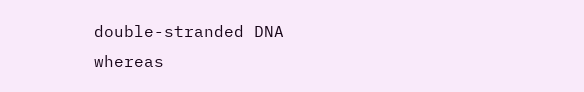double-stranded DNA whereas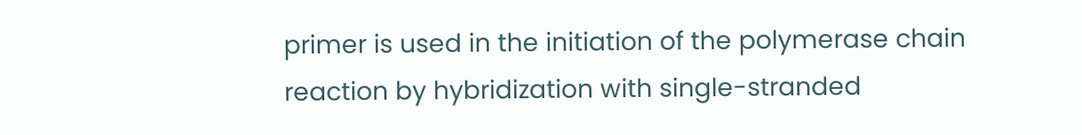primer is used in the initiation of the polymerase chain reaction by hybridization with single-stranded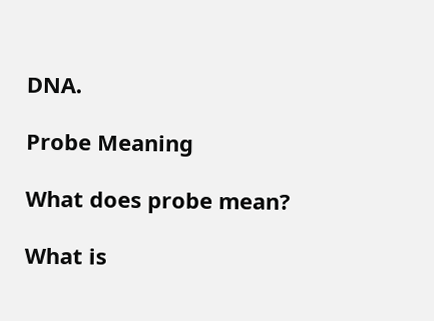DNA.

Probe Meaning

What does probe mean?

What is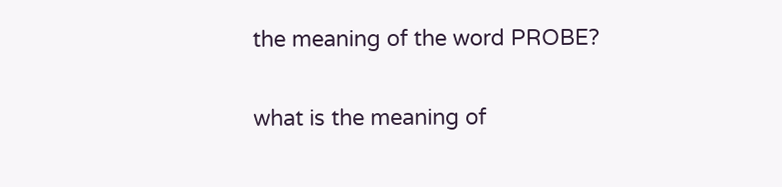the meaning of the word PROBE?

what is the meaning of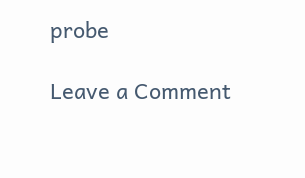probe

Leave a Comment